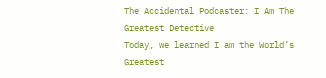The Accidental Podcaster: I Am The Greatest Detective
Today, we learned I am the World’s Greatest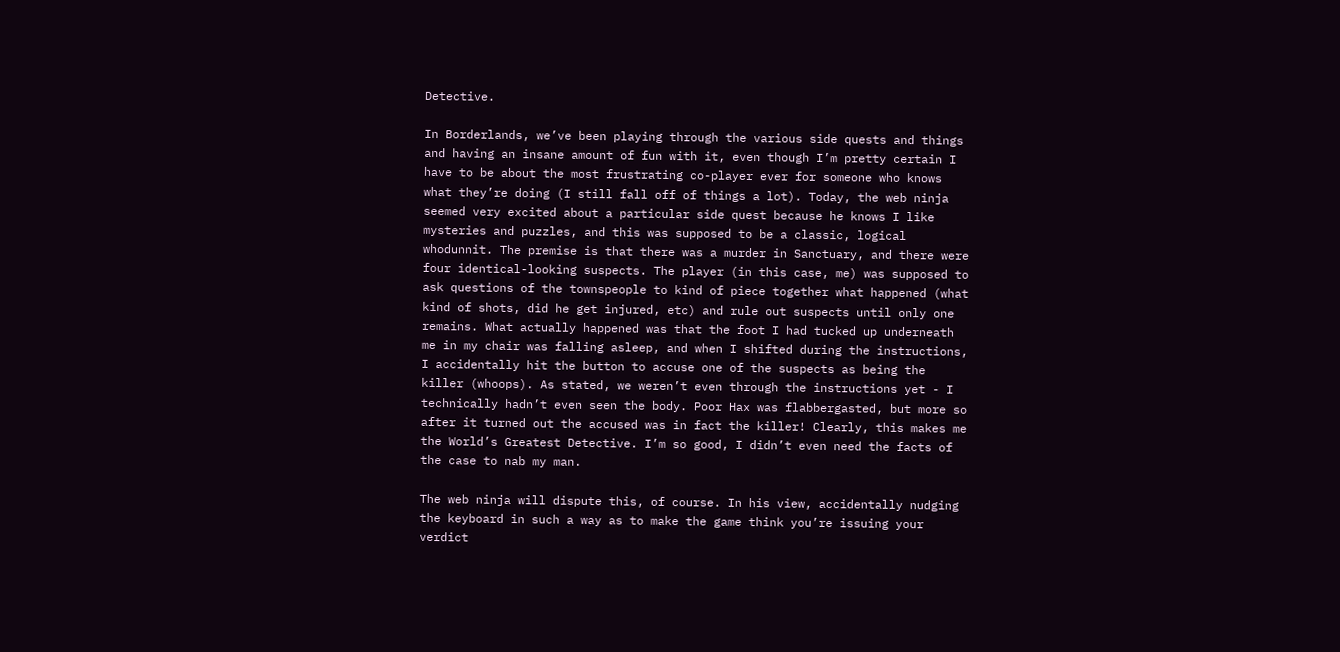Detective.

In Borderlands, we’ve been playing through the various side quests and things and having an insane amount of fun with it, even though I’m pretty certain I have to be about the most frustrating co-player ever for someone who knows what they’re doing (I still fall off of things a lot). Today, the web ninja seemed very excited about a particular side quest because he knows I like mysteries and puzzles, and this was supposed to be a classic, logical whodunnit. The premise is that there was a murder in Sanctuary, and there were four identical-looking suspects. The player (in this case, me) was supposed to ask questions of the townspeople to kind of piece together what happened (what kind of shots, did he get injured, etc) and rule out suspects until only one remains. What actually happened was that the foot I had tucked up underneath me in my chair was falling asleep, and when I shifted during the instructions, I accidentally hit the button to accuse one of the suspects as being the killer (whoops). As stated, we weren’t even through the instructions yet - I technically hadn’t even seen the body. Poor Hax was flabbergasted, but more so after it turned out the accused was in fact the killer! Clearly, this makes me the World’s Greatest Detective. I’m so good, I didn’t even need the facts of the case to nab my man.

The web ninja will dispute this, of course. In his view, accidentally nudging the keyboard in such a way as to make the game think you’re issuing your verdict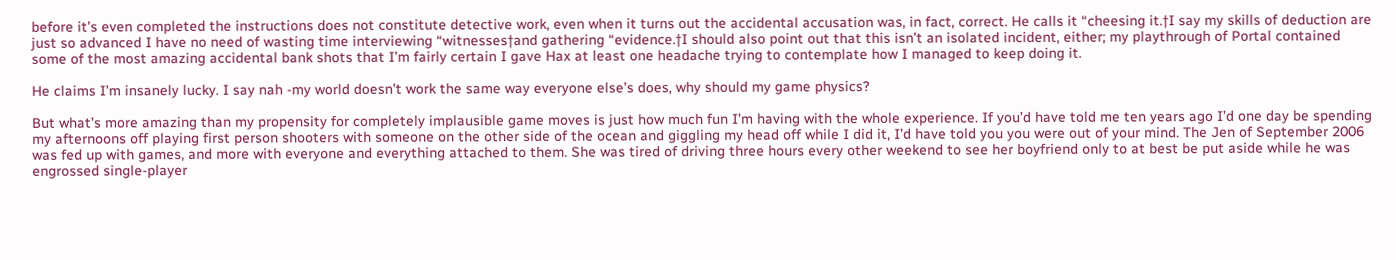before it’s even completed the instructions does not constitute detective work, even when it turns out the accidental accusation was, in fact, correct. He calls it “cheesing it.†I say my skills of deduction are just so advanced I have no need of wasting time interviewing “witnesses†and gathering “evidence.†I should also point out that this isn’t an isolated incident, either; my playthrough of Portal contained some of the most amazing accidental bank shots that I’m fairly certain I gave Hax at least one headache trying to contemplate how I managed to keep doing it.

He claims I’m insanely lucky. I say nah -my world doesn’t work the same way everyone else’s does, why should my game physics?

But what’s more amazing than my propensity for completely implausible game moves is just how much fun I’m having with the whole experience. If you’d have told me ten years ago I’d one day be spending my afternoons off playing first person shooters with someone on the other side of the ocean and giggling my head off while I did it, I’d have told you you were out of your mind. The Jen of September 2006 was fed up with games, and more with everyone and everything attached to them. She was tired of driving three hours every other weekend to see her boyfriend only to at best be put aside while he was engrossed single-player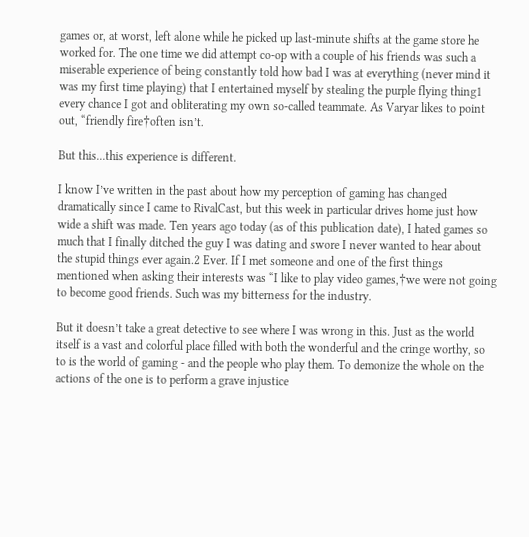games or, at worst, left alone while he picked up last-minute shifts at the game store he worked for. The one time we did attempt co-op with a couple of his friends was such a miserable experience of being constantly told how bad I was at everything (never mind it was my first time playing) that I entertained myself by stealing the purple flying thing1 every chance I got and obliterating my own so-called teammate. As Varyar likes to point out, “friendly fire†often isn’t.

But this...this experience is different.

I know I’ve written in the past about how my perception of gaming has changed dramatically since I came to RivalCast, but this week in particular drives home just how wide a shift was made. Ten years ago today (as of this publication date), I hated games so much that I finally ditched the guy I was dating and swore I never wanted to hear about the stupid things ever again.2 Ever. If I met someone and one of the first things mentioned when asking their interests was “I like to play video games,†we were not going to become good friends. Such was my bitterness for the industry.

But it doesn’t take a great detective to see where I was wrong in this. Just as the world itself is a vast and colorful place filled with both the wonderful and the cringe worthy, so to is the world of gaming - and the people who play them. To demonize the whole on the actions of the one is to perform a grave injustice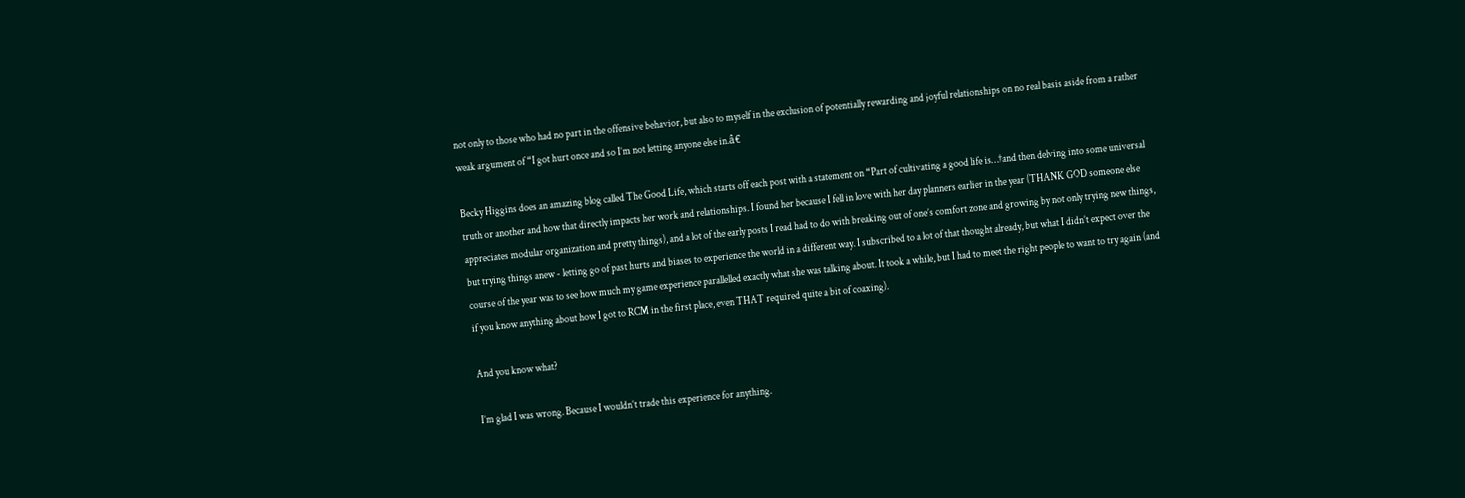not only to those who had no part in the offensive behavior, but also to myself in the exclusion of potentially rewarding and joyful relationships on no real basis aside from a rather weak argument of “I got hurt once and so I’m not letting anyone else in.â€

Becky Higgins does an amazing blog called The Good Life, which starts off each post with a statement on “Part of cultivating a good life is…†and then delving into some universal truth or another and how that directly impacts her work and relationships. I found her because I fell in love with her day planners earlier in the year (THANK GOD someone else appreciates modular organization and pretty things), and a lot of the early posts I read had to do with breaking out of one’s comfort zone and growing by not only trying new things, but trying things anew - letting go of past hurts and biases to experience the world in a different way. I subscribed to a lot of that thought already, but what I didn’t expect over the course of the year was to see how much my game experience parallelled exactly what she was talking about. It took a while, but I had to meet the right people to want to try again (and if you know anything about how I got to RCM in the first place, even THAT required quite a bit of coaxing).

And you know what?

I’m glad I was wrong. Because I wouldn’t trade this experience for anything.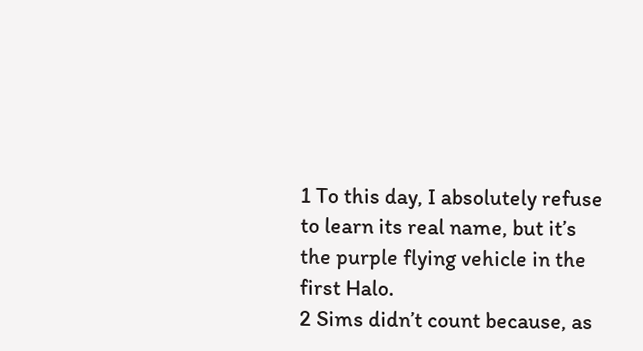1 To this day, I absolutely refuse to learn its real name, but it’s the purple flying vehicle in the first Halo.
2 Sims didn’t count because, as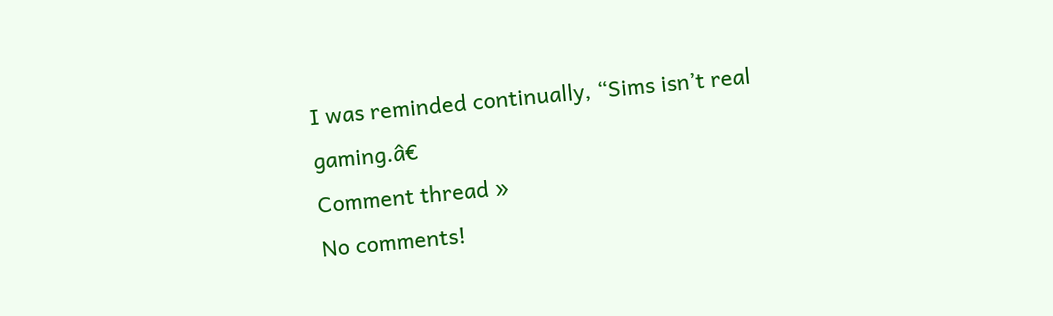I was reminded continually, “Sims isn’t real gaming.â€
Comment thread »
No comments!